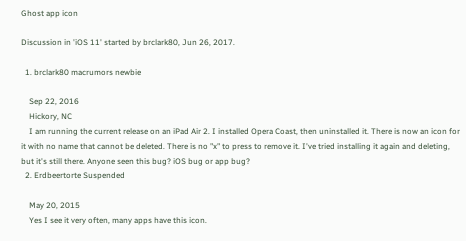Ghost app icon

Discussion in 'iOS 11' started by brclark80, Jun 26, 2017.

  1. brclark80 macrumors newbie

    Sep 22, 2016
    Hickory, NC
    I am running the current release on an iPad Air 2. I installed Opera Coast, then uninstalled it. There is now an icon for it with no name that cannot be deleted. There is no "x" to press to remove it. I've tried installing it again and deleting, but it's still there. Anyone seen this bug? iOS bug or app bug?
  2. Erdbeertorte Suspended

    May 20, 2015
    Yes I see it very often, many apps have this icon.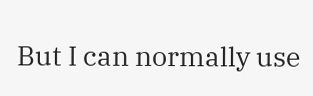But I can normally use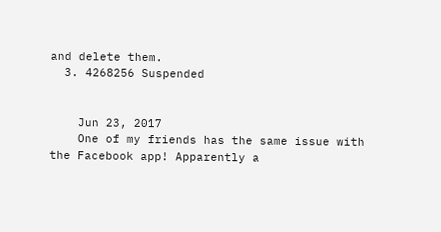and delete them.
  3. 4268256 Suspended


    Jun 23, 2017
    One of my friends has the same issue with the Facebook app! Apparently a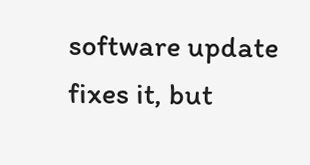software update fixes it, but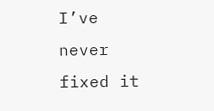I’ve never fixed it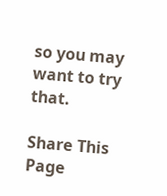so you may want to try that.

Share This Page